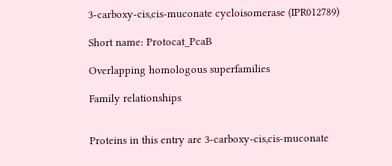3-carboxy-cis,cis-muconate cycloisomerase (IPR012789)

Short name: Protocat_PcaB

Overlapping homologous superfamilies

Family relationships


Proteins in this entry are 3-carboxy-cis,cis-muconate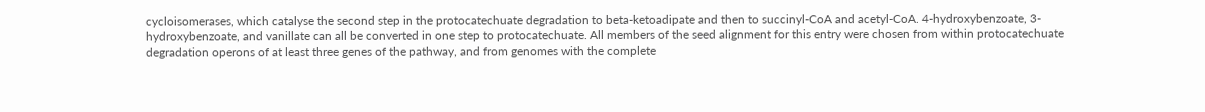cycloisomerases, which catalyse the second step in the protocatechuate degradation to beta-ketoadipate and then to succinyl-CoA and acetyl-CoA. 4-hydroxybenzoate, 3-hydroxybenzoate, and vanillate can all be converted in one step to protocatechuate. All members of the seed alignment for this entry were chosen from within protocatechuate degradation operons of at least three genes of the pathway, and from genomes with the complete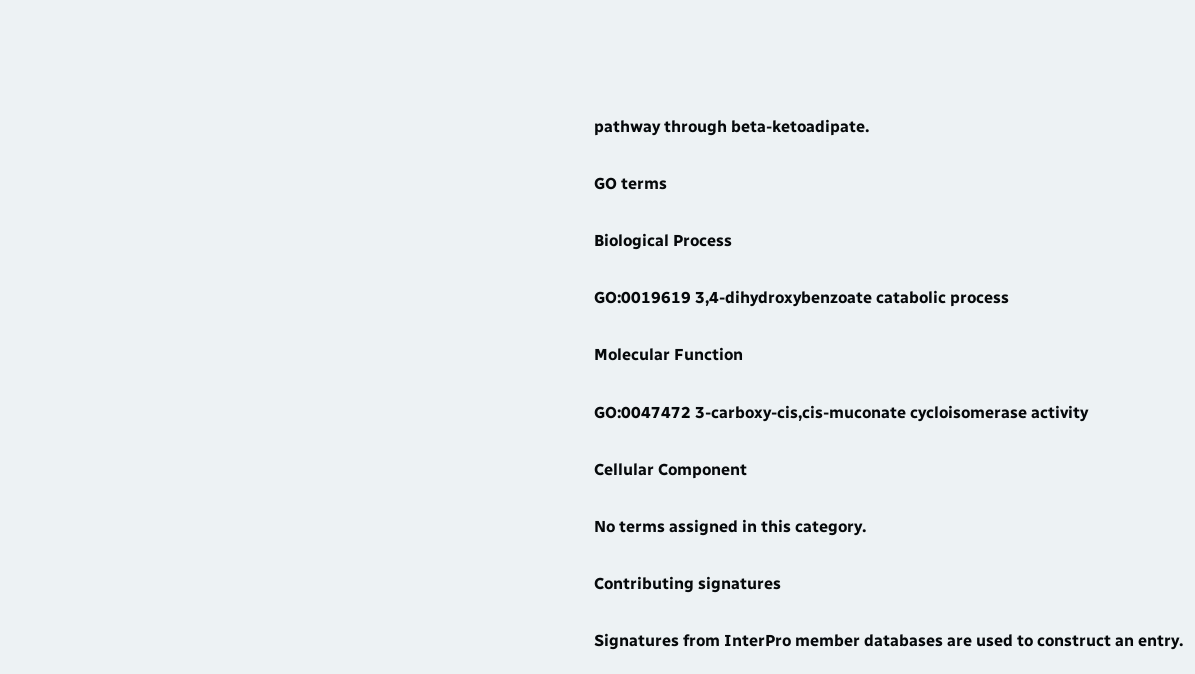pathway through beta-ketoadipate.

GO terms

Biological Process

GO:0019619 3,4-dihydroxybenzoate catabolic process

Molecular Function

GO:0047472 3-carboxy-cis,cis-muconate cycloisomerase activity

Cellular Component

No terms assigned in this category.

Contributing signatures

Signatures from InterPro member databases are used to construct an entry.